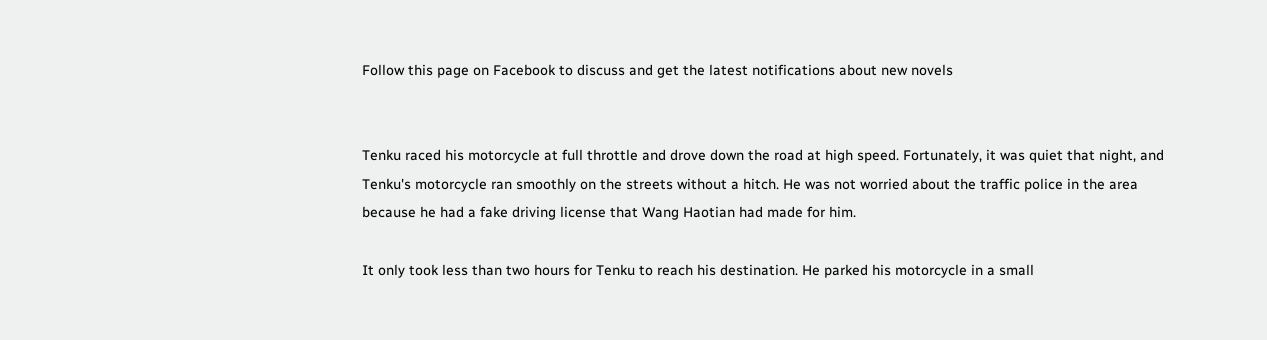Follow this page on Facebook to discuss and get the latest notifications about new novels


Tenku raced his motorcycle at full throttle and drove down the road at high speed. Fortunately, it was quiet that night, and Tenku's motorcycle ran smoothly on the streets without a hitch. He was not worried about the traffic police in the area because he had a fake driving license that Wang Haotian had made for him.

It only took less than two hours for Tenku to reach his destination. He parked his motorcycle in a small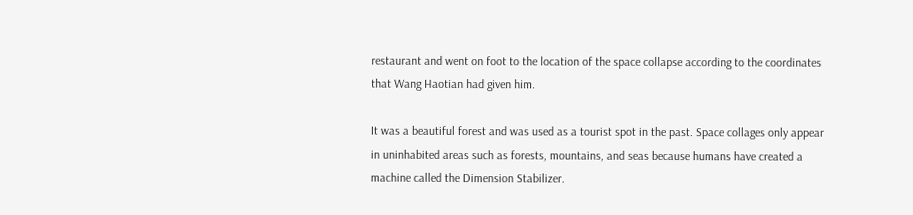restaurant and went on foot to the location of the space collapse according to the coordinates that Wang Haotian had given him.

It was a beautiful forest and was used as a tourist spot in the past. Space collages only appear in uninhabited areas such as forests, mountains, and seas because humans have created a machine called the Dimension Stabilizer.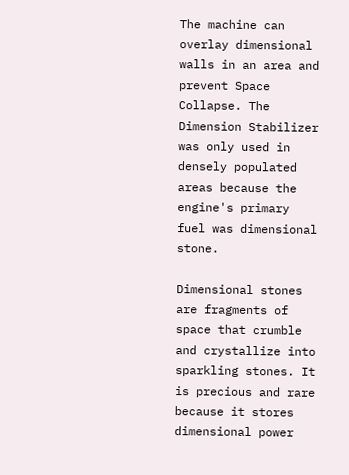The machine can overlay dimensional walls in an area and prevent Space Collapse. The Dimension Stabilizer was only used in densely populated areas because the engine's primary fuel was dimensional stone.

Dimensional stones are fragments of space that crumble and crystallize into sparkling stones. It is precious and rare because it stores dimensional power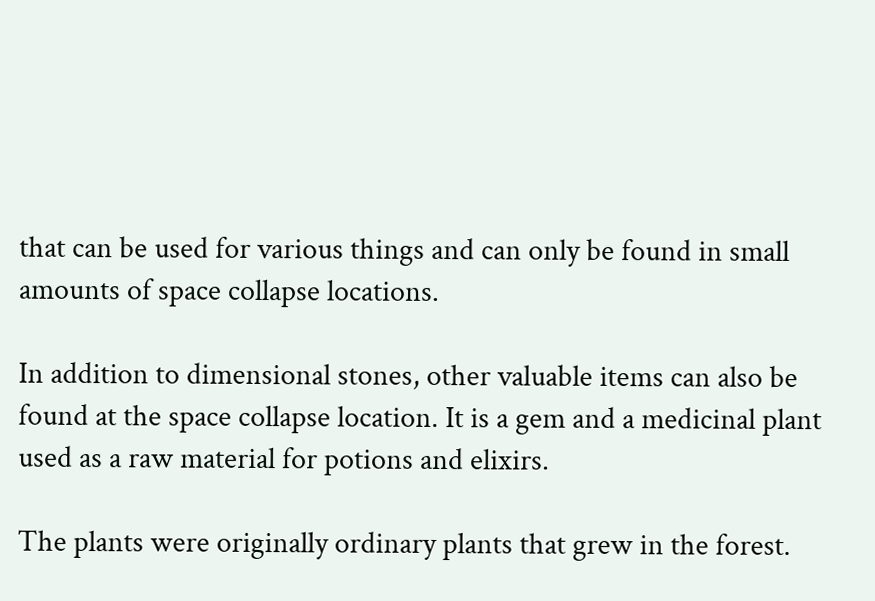that can be used for various things and can only be found in small amounts of space collapse locations.

In addition to dimensional stones, other valuable items can also be found at the space collapse location. It is a gem and a medicinal plant used as a raw material for potions and elixirs.

The plants were originally ordinary plants that grew in the forest.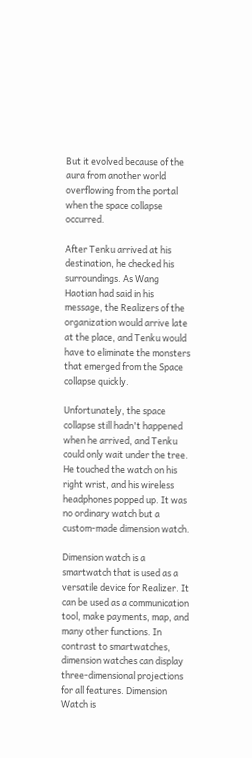But it evolved because of the aura from another world overflowing from the portal when the space collapse occurred.

After Tenku arrived at his destination, he checked his surroundings. As Wang Haotian had said in his message, the Realizers of the organization would arrive late at the place, and Tenku would have to eliminate the monsters that emerged from the Space collapse quickly.

Unfortunately, the space collapse still hadn't happened when he arrived, and Tenku could only wait under the tree. He touched the watch on his right wrist, and his wireless headphones popped up. It was no ordinary watch but a custom-made dimension watch.

Dimension watch is a smartwatch that is used as a versatile device for Realizer. It can be used as a communication tool, make payments, map, and many other functions. In contrast to smartwatches, dimension watches can display three-dimensional projections for all features. Dimension Watch is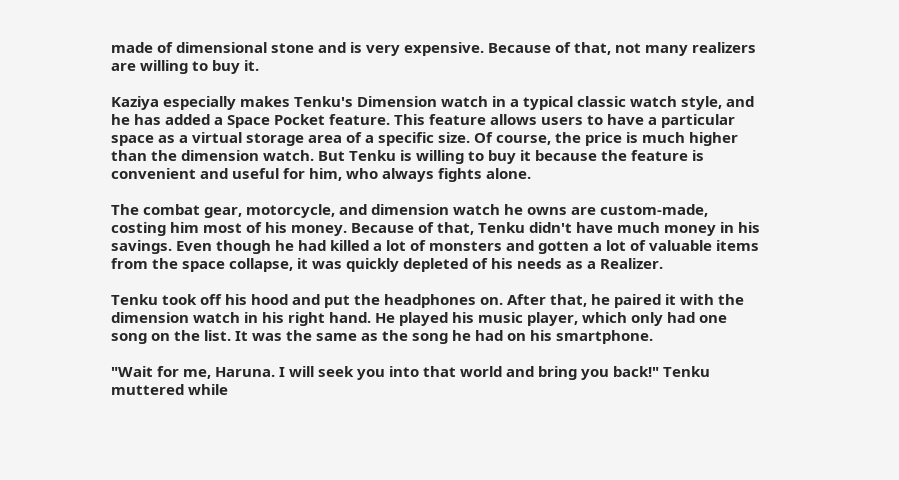made of dimensional stone and is very expensive. Because of that, not many realizers are willing to buy it.

Kaziya especially makes Tenku's Dimension watch in a typical classic watch style, and he has added a Space Pocket feature. This feature allows users to have a particular space as a virtual storage area of a specific size. Of course, the price is much higher than the dimension watch. But Tenku is willing to buy it because the feature is convenient and useful for him, who always fights alone.

The combat gear, motorcycle, and dimension watch he owns are custom-made, costing him most of his money. Because of that, Tenku didn't have much money in his savings. Even though he had killed a lot of monsters and gotten a lot of valuable items from the space collapse, it was quickly depleted of his needs as a Realizer.

Tenku took off his hood and put the headphones on. After that, he paired it with the dimension watch in his right hand. He played his music player, which only had one song on the list. It was the same as the song he had on his smartphone.

"Wait for me, Haruna. I will seek you into that world and bring you back!" Tenku muttered while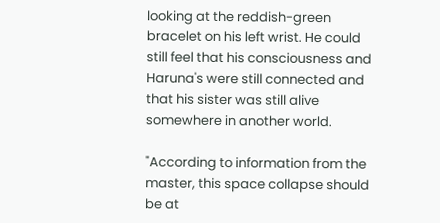looking at the reddish-green bracelet on his left wrist. He could still feel that his consciousness and Haruna's were still connected and that his sister was still alive somewhere in another world.

"According to information from the master, this space collapse should be at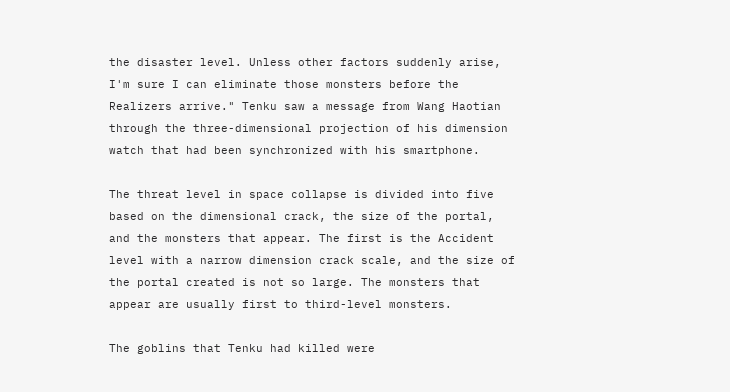the disaster level. Unless other factors suddenly arise, I'm sure I can eliminate those monsters before the Realizers arrive." Tenku saw a message from Wang Haotian through the three-dimensional projection of his dimension watch that had been synchronized with his smartphone.

The threat level in space collapse is divided into five based on the dimensional crack, the size of the portal, and the monsters that appear. The first is the Accident level with a narrow dimension crack scale, and the size of the portal created is not so large. The monsters that appear are usually first to third-level monsters.

The goblins that Tenku had killed were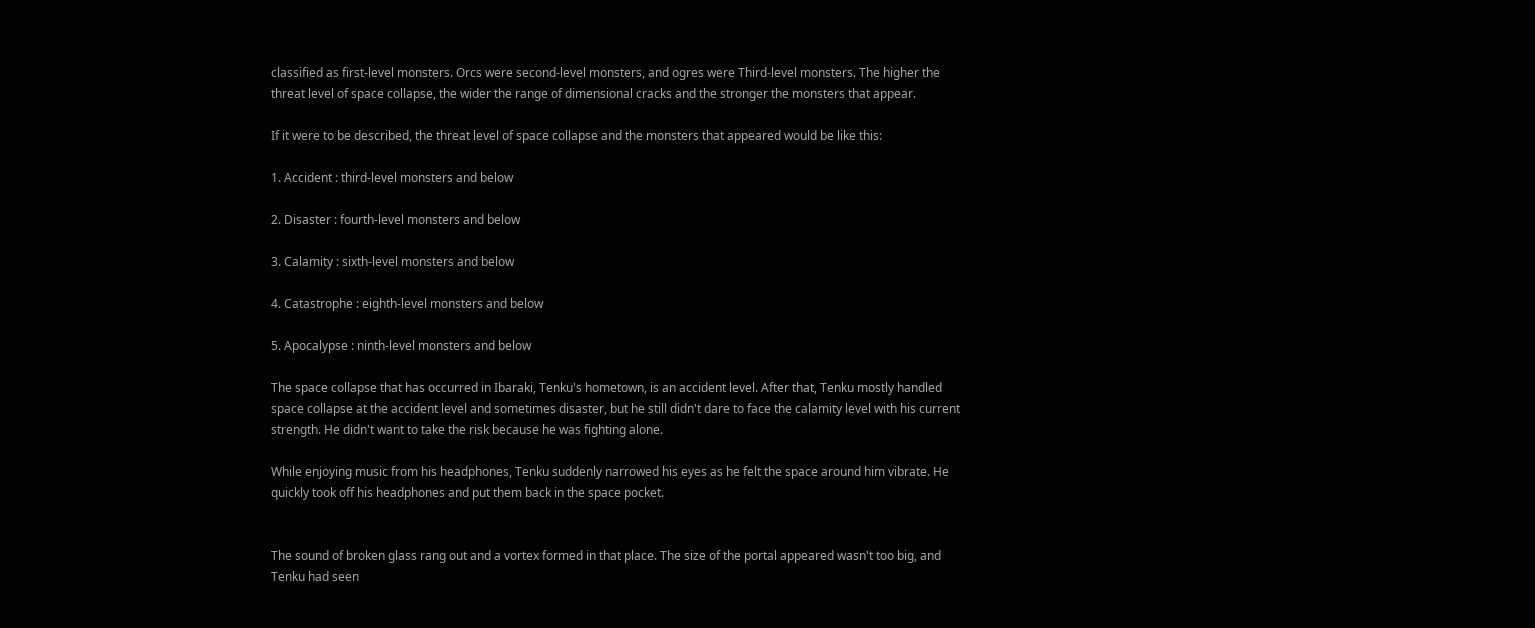classified as first-level monsters. Orcs were second-level monsters, and ogres were Third-level monsters. The higher the threat level of space collapse, the wider the range of dimensional cracks and the stronger the monsters that appear.

If it were to be described, the threat level of space collapse and the monsters that appeared would be like this:

1. Accident : third-level monsters and below

2. Disaster : fourth-level monsters and below

3. Calamity : sixth-level monsters and below

4. Catastrophe : eighth-level monsters and below

5. Apocalypse : ninth-level monsters and below

The space collapse that has occurred in Ibaraki, Tenku's hometown, is an accident level. After that, Tenku mostly handled space collapse at the accident level and sometimes disaster, but he still didn't dare to face the calamity level with his current strength. He didn't want to take the risk because he was fighting alone.

While enjoying music from his headphones, Tenku suddenly narrowed his eyes as he felt the space around him vibrate. He quickly took off his headphones and put them back in the space pocket.


The sound of broken glass rang out and a vortex formed in that place. The size of the portal appeared wasn't too big, and Tenku had seen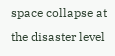space collapse at the disaster level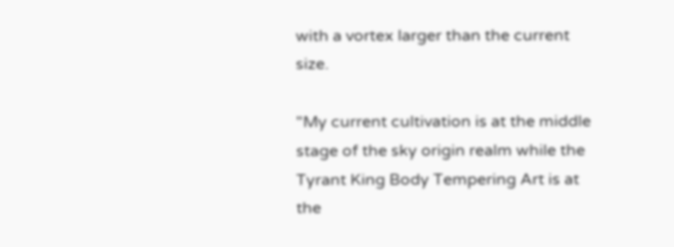with a vortex larger than the current size.

"My current cultivation is at the middle stage of the sky origin realm while the Tyrant King Body Tempering Art is at the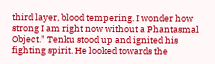third layer, blood tempering. I wonder how strong I am right now without a Phantasmal Object." Tenku stood up and ignited his fighting spirit. He looked towards the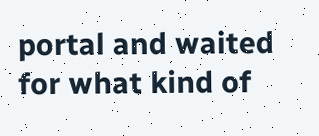portal and waited for what kind of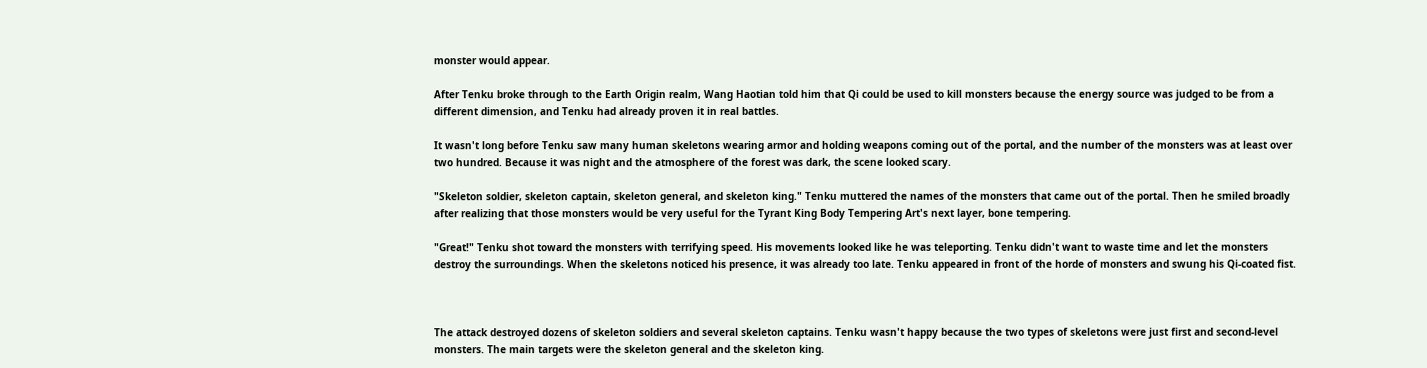monster would appear.

After Tenku broke through to the Earth Origin realm, Wang Haotian told him that Qi could be used to kill monsters because the energy source was judged to be from a different dimension, and Tenku had already proven it in real battles.

It wasn't long before Tenku saw many human skeletons wearing armor and holding weapons coming out of the portal, and the number of the monsters was at least over two hundred. Because it was night and the atmosphere of the forest was dark, the scene looked scary.

"Skeleton soldier, skeleton captain, skeleton general, and skeleton king." Tenku muttered the names of the monsters that came out of the portal. Then he smiled broadly after realizing that those monsters would be very useful for the Tyrant King Body Tempering Art's next layer, bone tempering.

"Great!" Tenku shot toward the monsters with terrifying speed. His movements looked like he was teleporting. Tenku didn't want to waste time and let the monsters destroy the surroundings. When the skeletons noticed his presence, it was already too late. Tenku appeared in front of the horde of monsters and swung his Qi-coated fist.



The attack destroyed dozens of skeleton soldiers and several skeleton captains. Tenku wasn't happy because the two types of skeletons were just first and second-level monsters. The main targets were the skeleton general and the skeleton king.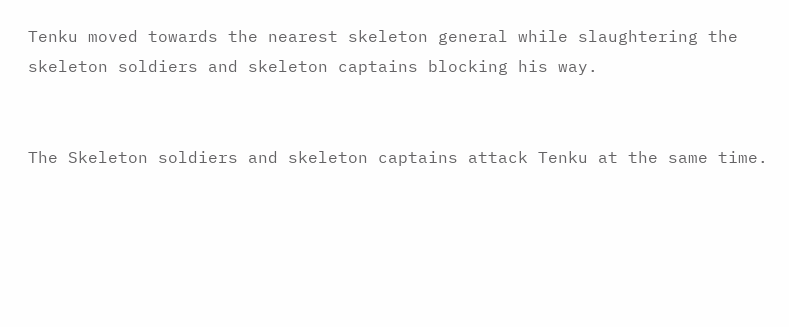Tenku moved towards the nearest skeleton general while slaughtering the skeleton soldiers and skeleton captains blocking his way.


The Skeleton soldiers and skeleton captains attack Tenku at the same time.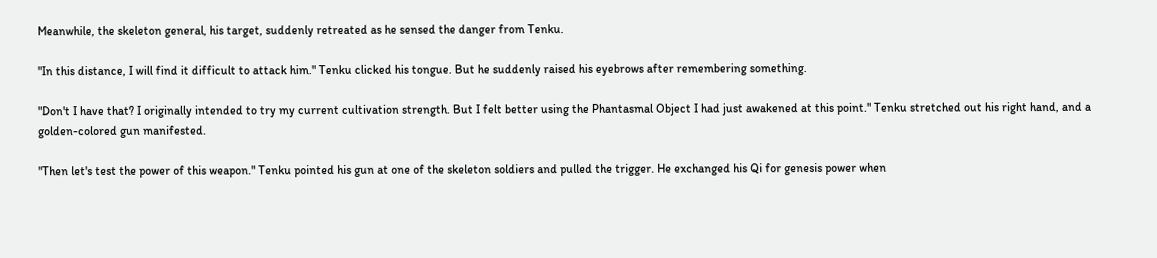Meanwhile, the skeleton general, his target, suddenly retreated as he sensed the danger from Tenku.

"In this distance, I will find it difficult to attack him." Tenku clicked his tongue. But he suddenly raised his eyebrows after remembering something.

"Don't I have that? I originally intended to try my current cultivation strength. But I felt better using the Phantasmal Object I had just awakened at this point." Tenku stretched out his right hand, and a golden-colored gun manifested.

"Then let's test the power of this weapon." Tenku pointed his gun at one of the skeleton soldiers and pulled the trigger. He exchanged his Qi for genesis power when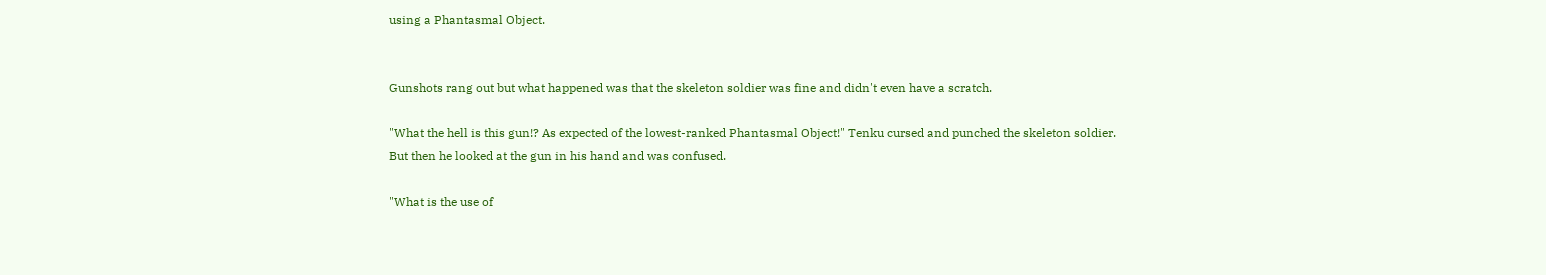using a Phantasmal Object.


Gunshots rang out but what happened was that the skeleton soldier was fine and didn't even have a scratch.

"What the hell is this gun!? As expected of the lowest-ranked Phantasmal Object!" Tenku cursed and punched the skeleton soldier. But then he looked at the gun in his hand and was confused.

"What is the use of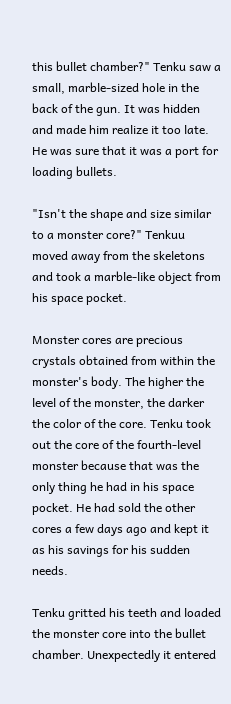this bullet chamber?" Tenku saw a small, marble-sized hole in the back of the gun. It was hidden and made him realize it too late. He was sure that it was a port for loading bullets.

"Isn't the shape and size similar to a monster core?" Tenkuu moved away from the skeletons and took a marble-like object from his space pocket.

Monster cores are precious crystals obtained from within the monster's body. The higher the level of the monster, the darker the color of the core. Tenku took out the core of the fourth-level monster because that was the only thing he had in his space pocket. He had sold the other cores a few days ago and kept it as his savings for his sudden needs.

Tenku gritted his teeth and loaded the monster core into the bullet chamber. Unexpectedly it entered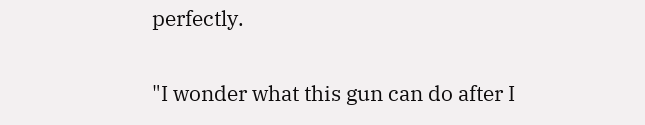perfectly.

"I wonder what this gun can do after I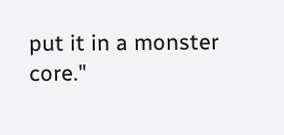put it in a monster core."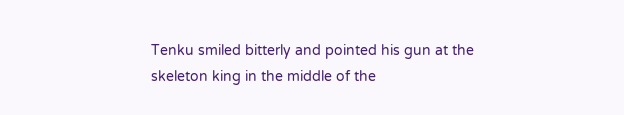Tenku smiled bitterly and pointed his gun at the skeleton king in the middle of the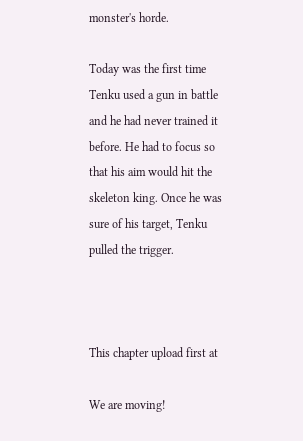monster's horde.

Today was the first time Tenku used a gun in battle and he had never trained it before. He had to focus so that his aim would hit the skeleton king. Once he was sure of his target, Tenku pulled the trigger.



This chapter upload first at

We are moving!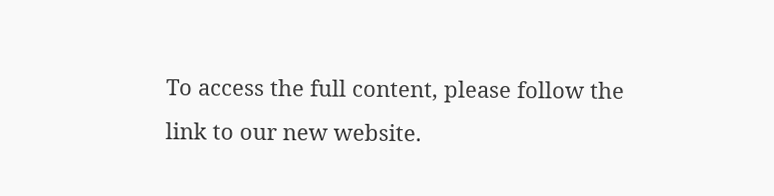To access the full content, please follow the link to our new website.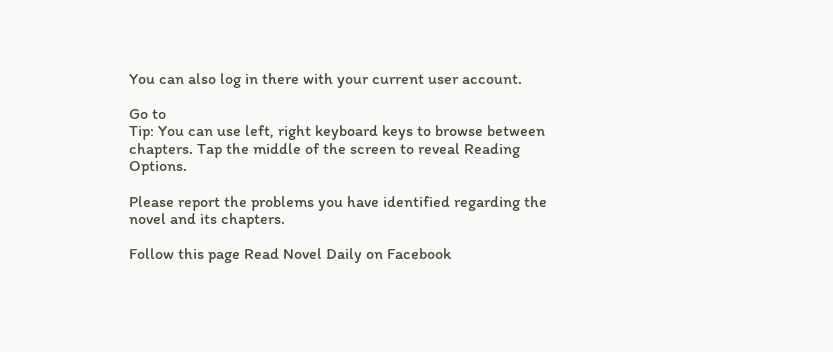You can also log in there with your current user account.

Go to
Tip: You can use left, right keyboard keys to browse between chapters. Tap the middle of the screen to reveal Reading Options.

Please report the problems you have identified regarding the novel and its chapters.

Follow this page Read Novel Daily on Facebook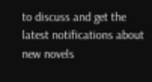to discuss and get the latest notifications about new novels